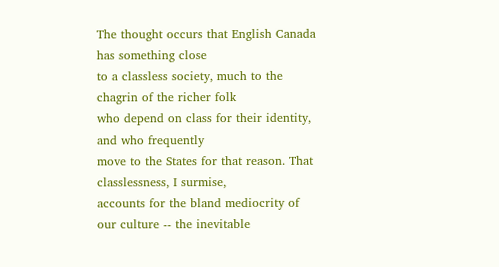The thought occurs that English Canada has something close
to a classless society, much to the chagrin of the richer folk
who depend on class for their identity, and who frequently
move to the States for that reason. That classlessness, I surmise,
accounts for the bland mediocrity of our culture -- the inevitable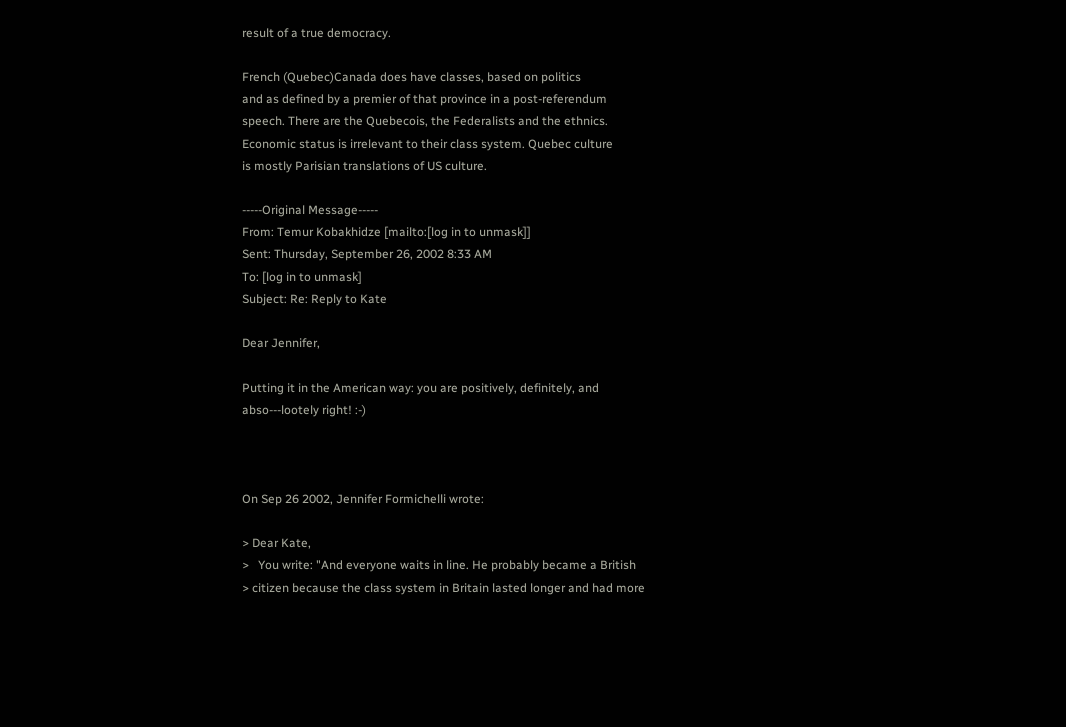result of a true democracy.

French (Quebec)Canada does have classes, based on politics
and as defined by a premier of that province in a post-referendum
speech. There are the Quebecois, the Federalists and the ethnics.
Economic status is irrelevant to their class system. Quebec culture
is mostly Parisian translations of US culture.

-----Original Message-----
From: Temur Kobakhidze [mailto:[log in to unmask]]
Sent: Thursday, September 26, 2002 8:33 AM
To: [log in to unmask]
Subject: Re: Reply to Kate

Dear Jennifer,

Putting it in the American way: you are positively, definitely, and
abso---lootely right! :-)



On Sep 26 2002, Jennifer Formichelli wrote:

> Dear Kate,
>   You write: "And everyone waits in line. He probably became a British
> citizen because the class system in Britain lasted longer and had more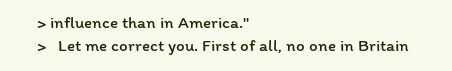> influence than in America."
>   Let me correct you. First of all, no one in Britain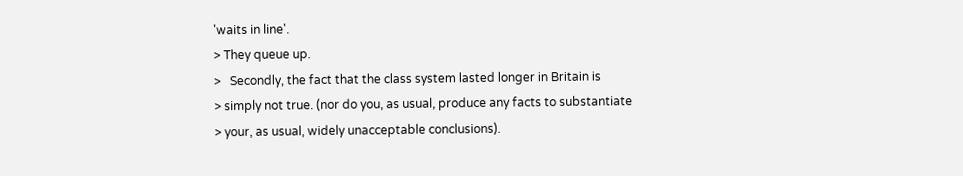'waits in line'.
> They queue up.
>   Secondly, the fact that the class system lasted longer in Britain is
> simply not true. (nor do you, as usual, produce any facts to substantiate
> your, as usual, widely unacceptable conclusions).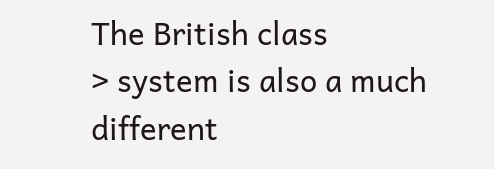The British class
> system is also a much different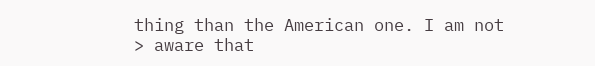thing than the American one. I am not
> aware that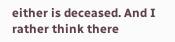either is deceased. And I rather think there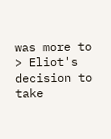was more to
> Eliot's decision to take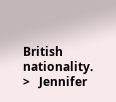British nationality.
>   Jennifer